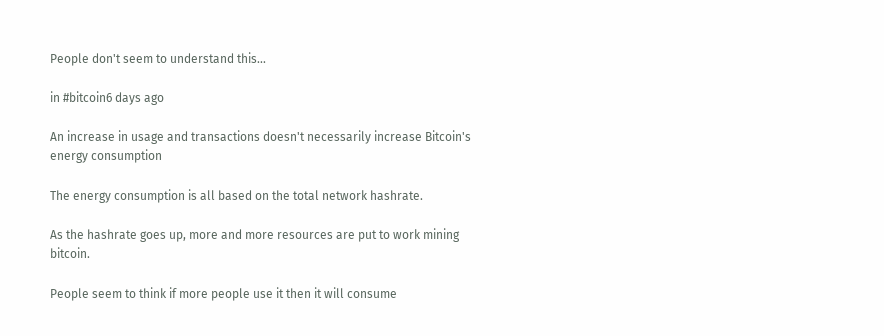People don't seem to understand this...

in #bitcoin6 days ago

An increase in usage and transactions doesn't necessarily increase Bitcoin's energy consumption

The energy consumption is all based on the total network hashrate.

As the hashrate goes up, more and more resources are put to work mining bitcoin.

People seem to think if more people use it then it will consume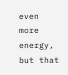even more energy, but that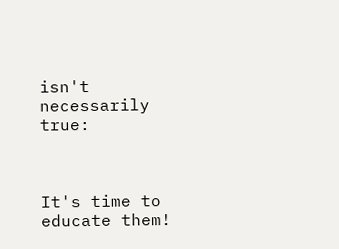isn't necessarily true:



It's time to educate them!